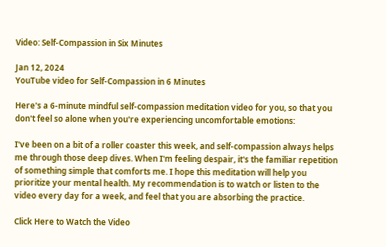Video: Self-Compassion in Six Minutes

Jan 12, 2024
YouTube video for Self-Compassion in 6 Minutes

Here's a 6-minute mindful self-compassion meditation video for you, so that you don't feel so alone when you're experiencing uncomfortable emotions:

I've been on a bit of a roller coaster this week, and self-compassion always helps me through those deep dives. When I'm feeling despair, it's the familiar repetition of something simple that comforts me. I hope this meditation will help you prioritize your mental health. My recommendation is to watch or listen to the video every day for a week, and feel that you are absorbing the practice.

Click Here to Watch the Video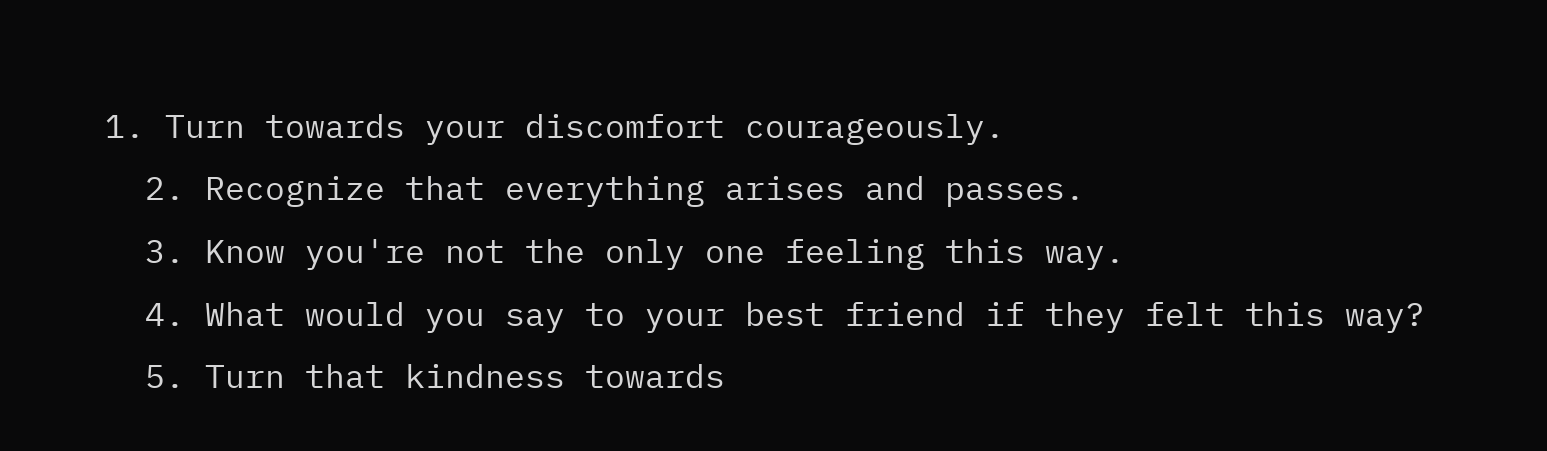1. Turn towards your discomfort courageously.
  2. Recognize that everything arises and passes.
  3. Know you're not the only one feeling this way.
  4. What would you say to your best friend if they felt this way?
  5. Turn that kindness towards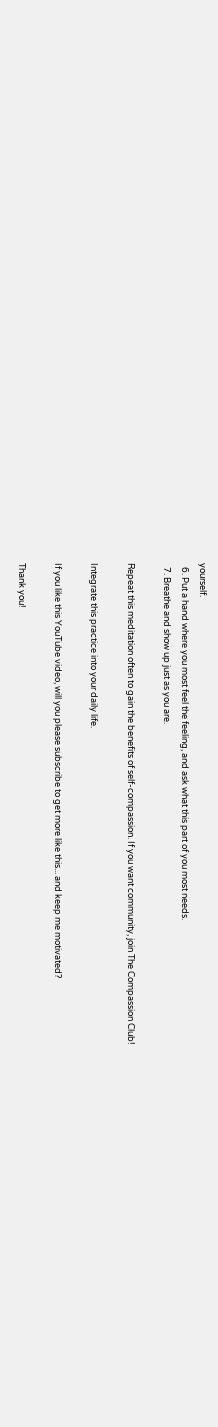yourself.
  6. Put a hand where you most feel the feeling, and ask what this part of you most needs.
  7. Breathe and show up just as you are.

Repeat this meditation often to gain the benefits of self-compassion. If you want community, join The Compassion Club!

Integrate this practice into your daily life.

If you like this YouTube video, will you please subscribe to get more like this... and keep me motivated?

Thank you!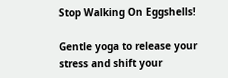Stop Walking On Eggshells!

Gentle yoga to release your stress and shift your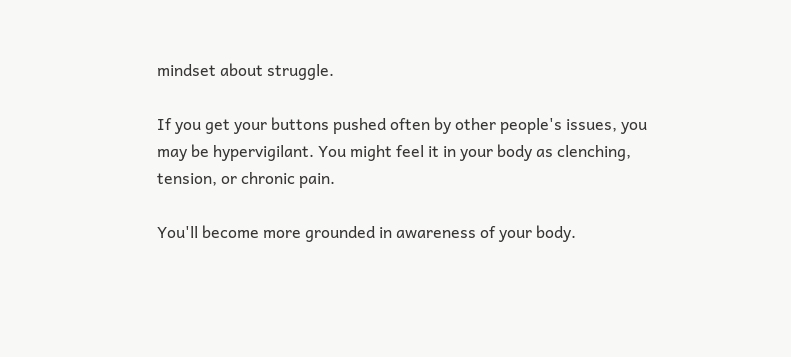mindset about struggle.

If you get your buttons pushed often by other people's issues, you may be hypervigilant. You might feel it in your body as clenching, tension, or chronic pain.

You'll become more grounded in awareness of your body.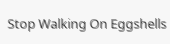Stop Walking On Eggshells